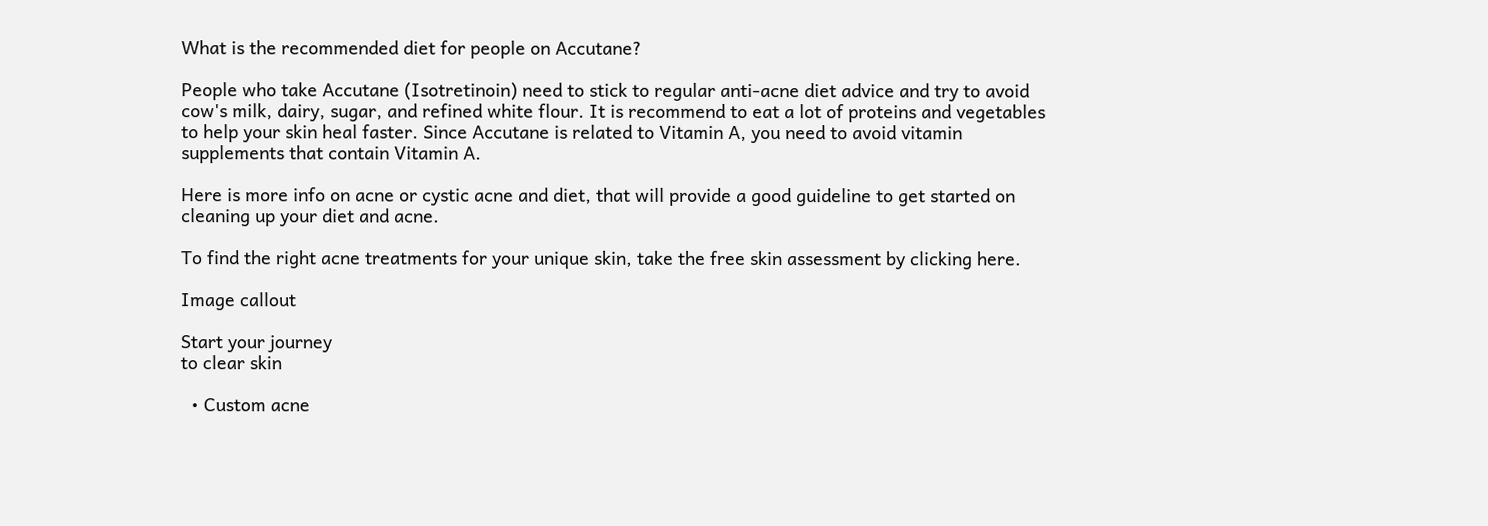What is the recommended diet for people on Accutane?

People who take Accutane (Isotretinoin) need to stick to regular anti-acne diet advice and try to avoid cow's milk, dairy, sugar, and refined white flour. It is recommend to eat a lot of proteins and vegetables to help your skin heal faster. Since Accutane is related to Vitamin A, you need to avoid vitamin supplements that contain Vitamin A.

Here is more info on acne or cystic acne and diet, that will provide a good guideline to get started on cleaning up your diet and acne.

To find the right acne treatments for your unique skin, take the free skin assessment by clicking here.

Image callout

Start your journey
to clear skin

  • Custom acne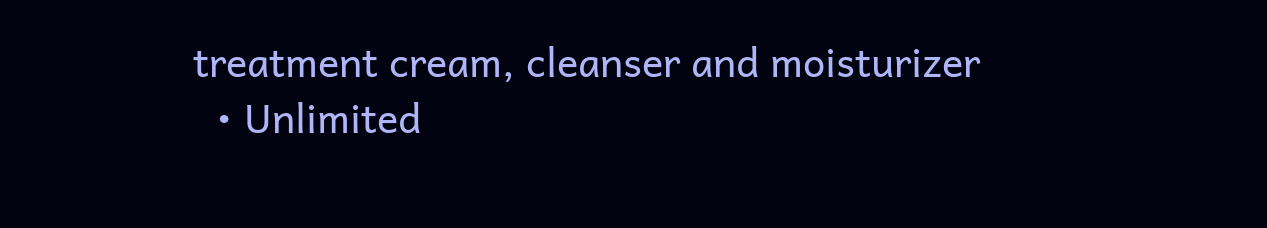treatment cream, cleanser and moisturizer
  • Unlimited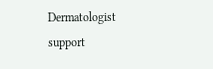Dermatologist support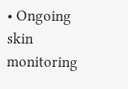• Ongoing skin monitoring